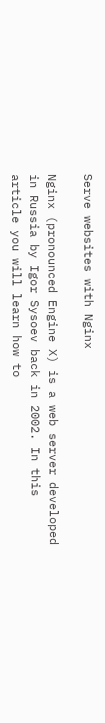Serve websites with Nginx

Nginx (pronounced Engine X) is a web server developed in Russia by Igor Sysoev back in 2002. In this article you will learn how to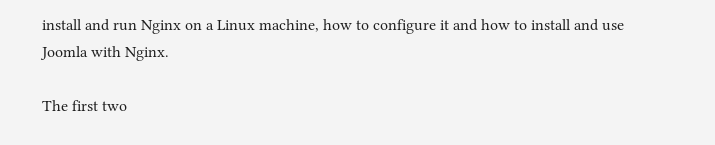install and run Nginx on a Linux machine, how to configure it and how to install and use Joomla with Nginx.

The first two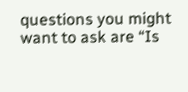questions you might want to ask are “Is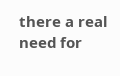there a real need for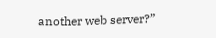another web server?”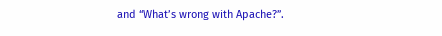and “What’s wrong with Apache?”.